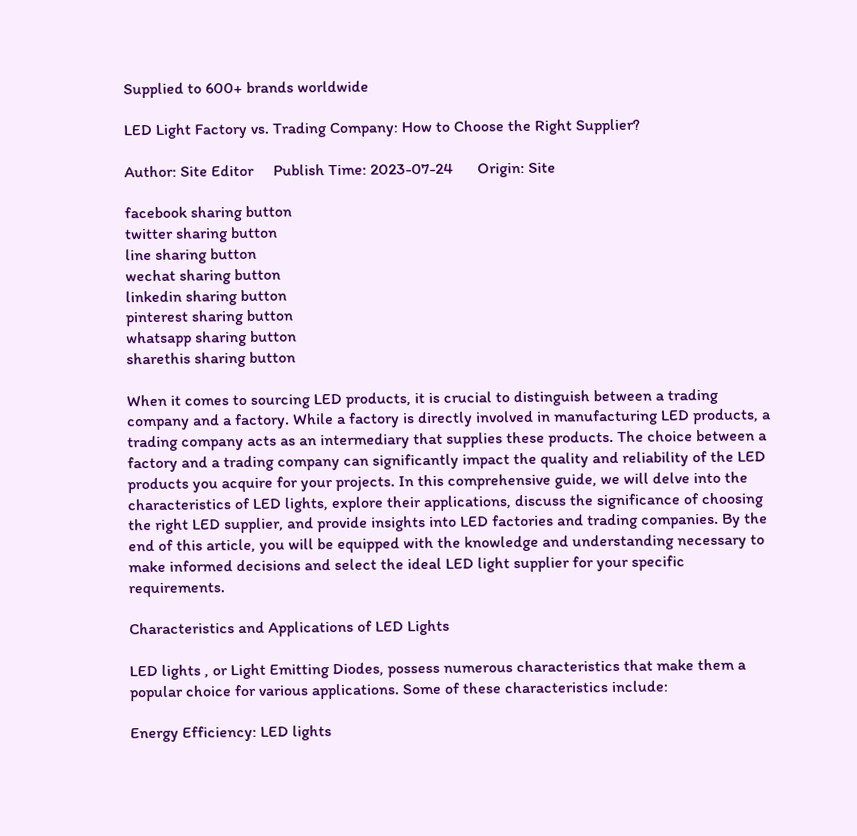Supplied to 600+ brands worldwide

LED Light Factory vs. Trading Company: How to Choose the Right Supplier?

Author: Site Editor     Publish Time: 2023-07-24      Origin: Site

facebook sharing button
twitter sharing button
line sharing button
wechat sharing button
linkedin sharing button
pinterest sharing button
whatsapp sharing button
sharethis sharing button

When it comes to sourcing LED products, it is crucial to distinguish between a trading company and a factory. While a factory is directly involved in manufacturing LED products, a trading company acts as an intermediary that supplies these products. The choice between a factory and a trading company can significantly impact the quality and reliability of the LED products you acquire for your projects. In this comprehensive guide, we will delve into the characteristics of LED lights, explore their applications, discuss the significance of choosing the right LED supplier, and provide insights into LED factories and trading companies. By the end of this article, you will be equipped with the knowledge and understanding necessary to make informed decisions and select the ideal LED light supplier for your specific requirements.

Characteristics and Applications of LED Lights

LED lights , or Light Emitting Diodes, possess numerous characteristics that make them a popular choice for various applications. Some of these characteristics include:

Energy Efficiency: LED lights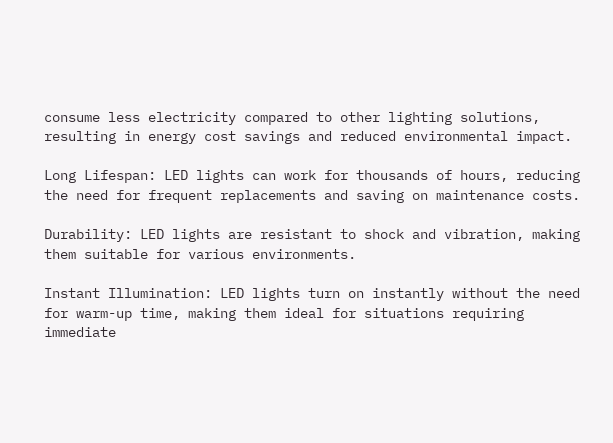consume less electricity compared to other lighting solutions, resulting in energy cost savings and reduced environmental impact.

Long Lifespan: LED lights can work for thousands of hours, reducing the need for frequent replacements and saving on maintenance costs.

Durability: LED lights are resistant to shock and vibration, making them suitable for various environments.

Instant Illumination: LED lights turn on instantly without the need for warm-up time, making them ideal for situations requiring immediate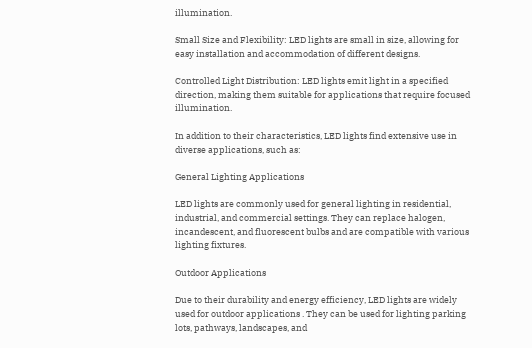illumination.

Small Size and Flexibility: LED lights are small in size, allowing for easy installation and accommodation of different designs.

Controlled Light Distribution: LED lights emit light in a specified direction, making them suitable for applications that require focused illumination.

In addition to their characteristics, LED lights find extensive use in diverse applications, such as:

General Lighting Applications

LED lights are commonly used for general lighting in residential, industrial, and commercial settings. They can replace halogen, incandescent, and fluorescent bulbs and are compatible with various lighting fixtures.

Outdoor Applications

Due to their durability and energy efficiency, LED lights are widely used for outdoor applications . They can be used for lighting parking lots, pathways, landscapes, and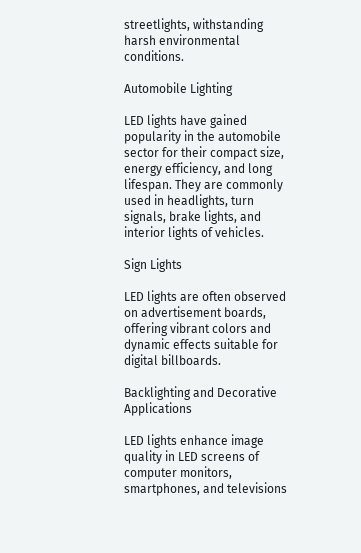streetlights, withstanding harsh environmental conditions.

Automobile Lighting

LED lights have gained popularity in the automobile sector for their compact size, energy efficiency, and long lifespan. They are commonly used in headlights, turn signals, brake lights, and interior lights of vehicles.

Sign Lights

LED lights are often observed on advertisement boards, offering vibrant colors and dynamic effects suitable for digital billboards.

Backlighting and Decorative Applications

LED lights enhance image quality in LED screens of computer monitors, smartphones, and televisions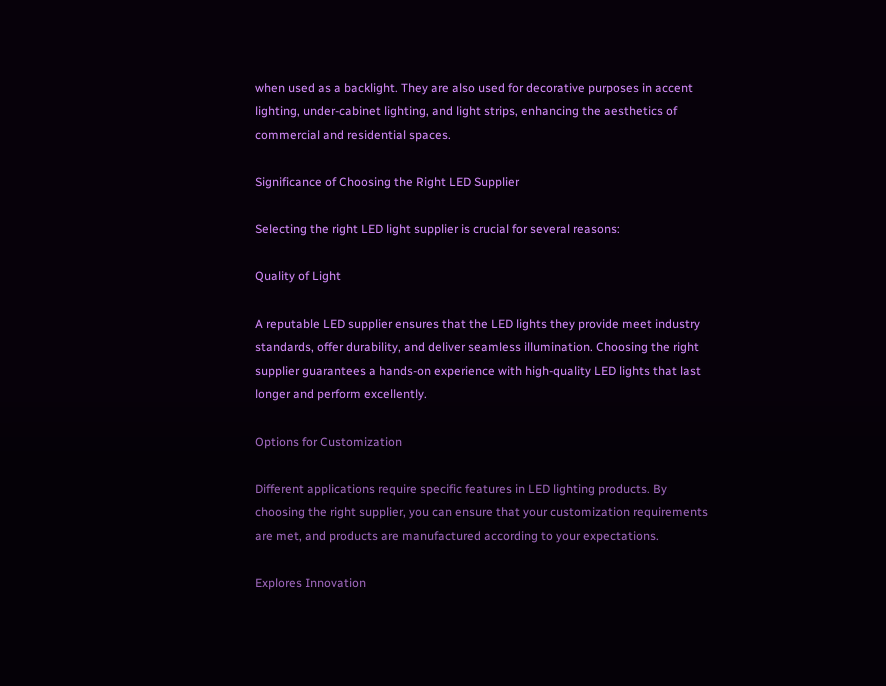when used as a backlight. They are also used for decorative purposes in accent lighting, under-cabinet lighting, and light strips, enhancing the aesthetics of commercial and residential spaces.

Significance of Choosing the Right LED Supplier

Selecting the right LED light supplier is crucial for several reasons:

Quality of Light

A reputable LED supplier ensures that the LED lights they provide meet industry standards, offer durability, and deliver seamless illumination. Choosing the right supplier guarantees a hands-on experience with high-quality LED lights that last longer and perform excellently.

Options for Customization

Different applications require specific features in LED lighting products. By choosing the right supplier, you can ensure that your customization requirements are met, and products are manufactured according to your expectations.

Explores Innovation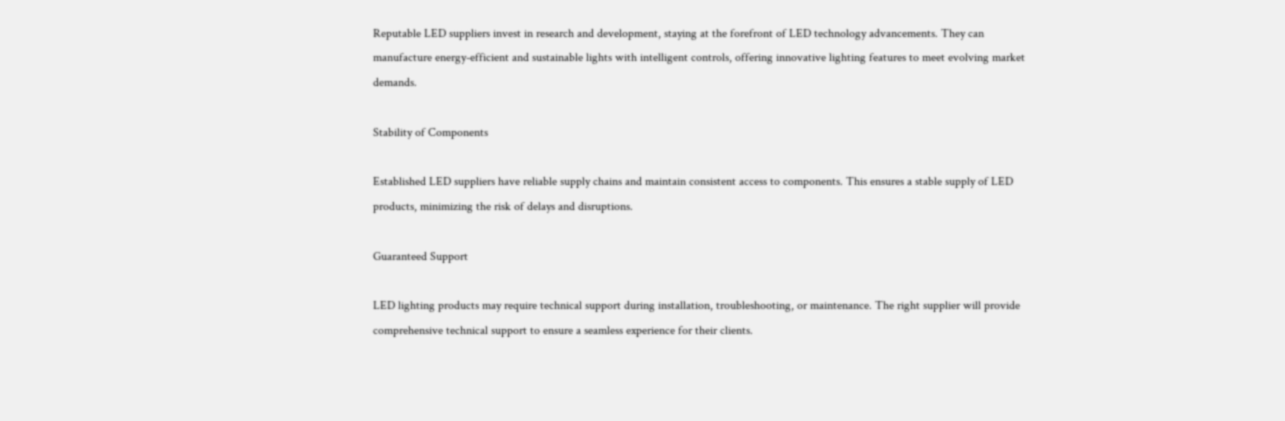Reputable LED suppliers invest in research and development, staying at the forefront of LED technology advancements. They can manufacture energy-efficient and sustainable lights with intelligent controls, offering innovative lighting features to meet evolving market demands.

Stability of Components

Established LED suppliers have reliable supply chains and maintain consistent access to components. This ensures a stable supply of LED products, minimizing the risk of delays and disruptions.

Guaranteed Support

LED lighting products may require technical support during installation, troubleshooting, or maintenance. The right supplier will provide comprehensive technical support to ensure a seamless experience for their clients.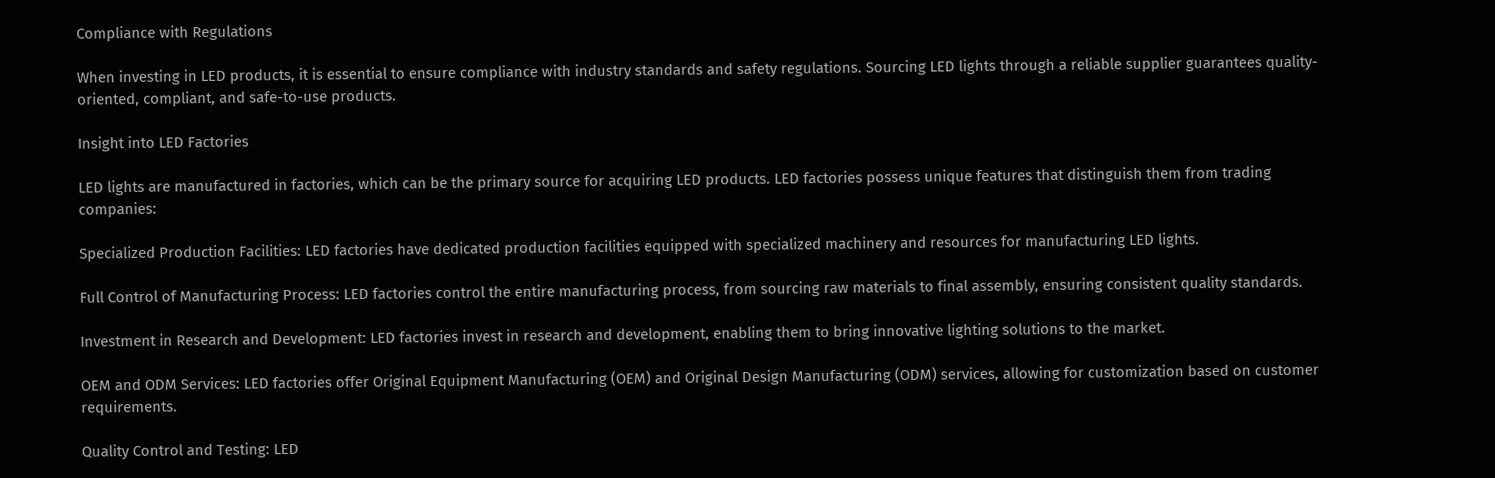Compliance with Regulations

When investing in LED products, it is essential to ensure compliance with industry standards and safety regulations. Sourcing LED lights through a reliable supplier guarantees quality-oriented, compliant, and safe-to-use products.

Insight into LED Factories

LED lights are manufactured in factories, which can be the primary source for acquiring LED products. LED factories possess unique features that distinguish them from trading companies:

Specialized Production Facilities: LED factories have dedicated production facilities equipped with specialized machinery and resources for manufacturing LED lights.

Full Control of Manufacturing Process: LED factories control the entire manufacturing process, from sourcing raw materials to final assembly, ensuring consistent quality standards.

Investment in Research and Development: LED factories invest in research and development, enabling them to bring innovative lighting solutions to the market.

OEM and ODM Services: LED factories offer Original Equipment Manufacturing (OEM) and Original Design Manufacturing (ODM) services, allowing for customization based on customer requirements.

Quality Control and Testing: LED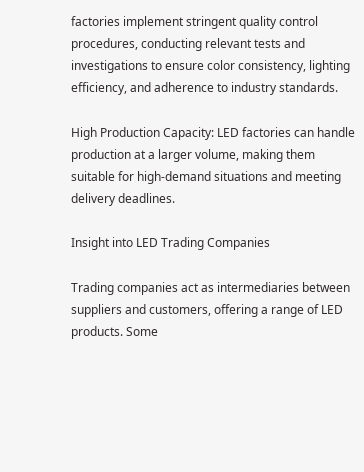factories implement stringent quality control procedures, conducting relevant tests and investigations to ensure color consistency, lighting efficiency, and adherence to industry standards.

High Production Capacity: LED factories can handle production at a larger volume, making them suitable for high-demand situations and meeting delivery deadlines.

Insight into LED Trading Companies

Trading companies act as intermediaries between suppliers and customers, offering a range of LED products. Some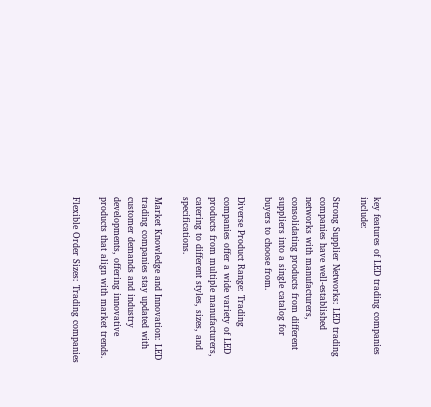key features of LED trading companies include:

Strong Supplier Networks: LED trading companies have well-established networks with manufacturers, consolidating products from different suppliers into a single catalog for buyers to choose from.

Diverse Product Range: Trading companies offer a wide variety of LED products from multiple manufacturers, catering to different styles, sizes, and specifications.

Market Knowledge and Innovation: LED trading companies stay updated with customer demands and industry developments, offering innovative products that align with market trends.

Flexible Order Sizes: Trading companies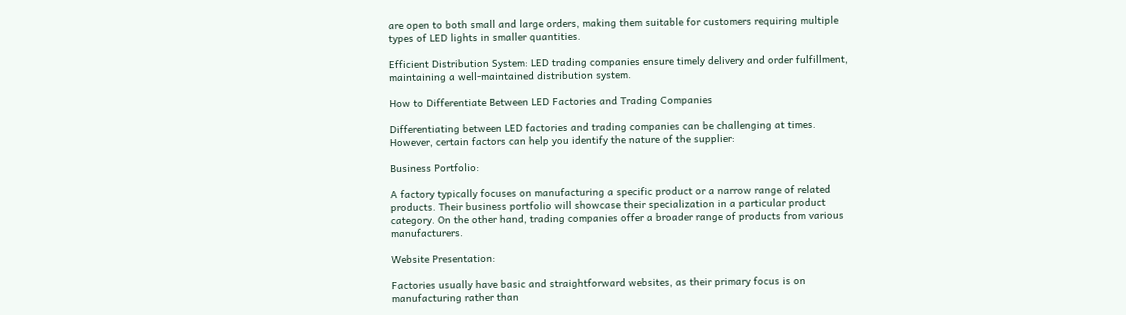are open to both small and large orders, making them suitable for customers requiring multiple types of LED lights in smaller quantities.

Efficient Distribution System: LED trading companies ensure timely delivery and order fulfillment, maintaining a well-maintained distribution system.

How to Differentiate Between LED Factories and Trading Companies

Differentiating between LED factories and trading companies can be challenging at times. However, certain factors can help you identify the nature of the supplier:

Business Portfolio:

A factory typically focuses on manufacturing a specific product or a narrow range of related products. Their business portfolio will showcase their specialization in a particular product category. On the other hand, trading companies offer a broader range of products from various manufacturers.

Website Presentation:

Factories usually have basic and straightforward websites, as their primary focus is on manufacturing rather than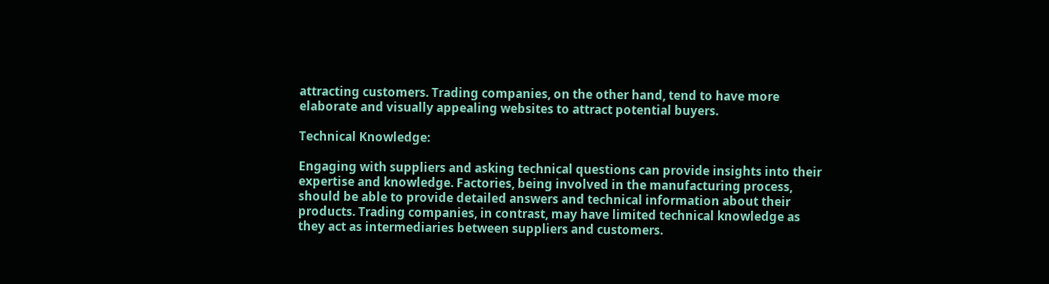attracting customers. Trading companies, on the other hand, tend to have more elaborate and visually appealing websites to attract potential buyers.

Technical Knowledge:

Engaging with suppliers and asking technical questions can provide insights into their expertise and knowledge. Factories, being involved in the manufacturing process, should be able to provide detailed answers and technical information about their products. Trading companies, in contrast, may have limited technical knowledge as they act as intermediaries between suppliers and customers.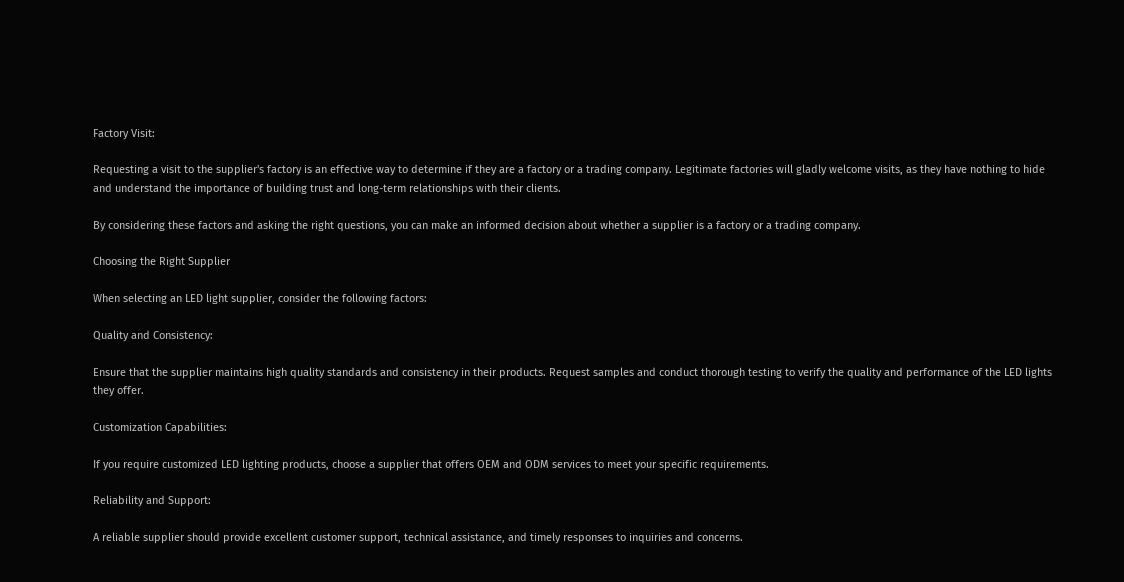Factory Visit:

Requesting a visit to the supplier's factory is an effective way to determine if they are a factory or a trading company. Legitimate factories will gladly welcome visits, as they have nothing to hide and understand the importance of building trust and long-term relationships with their clients.

By considering these factors and asking the right questions, you can make an informed decision about whether a supplier is a factory or a trading company.

Choosing the Right Supplier

When selecting an LED light supplier, consider the following factors:

Quality and Consistency:

Ensure that the supplier maintains high quality standards and consistency in their products. Request samples and conduct thorough testing to verify the quality and performance of the LED lights they offer.

Customization Capabilities:

If you require customized LED lighting products, choose a supplier that offers OEM and ODM services to meet your specific requirements.

Reliability and Support:

A reliable supplier should provide excellent customer support, technical assistance, and timely responses to inquiries and concerns.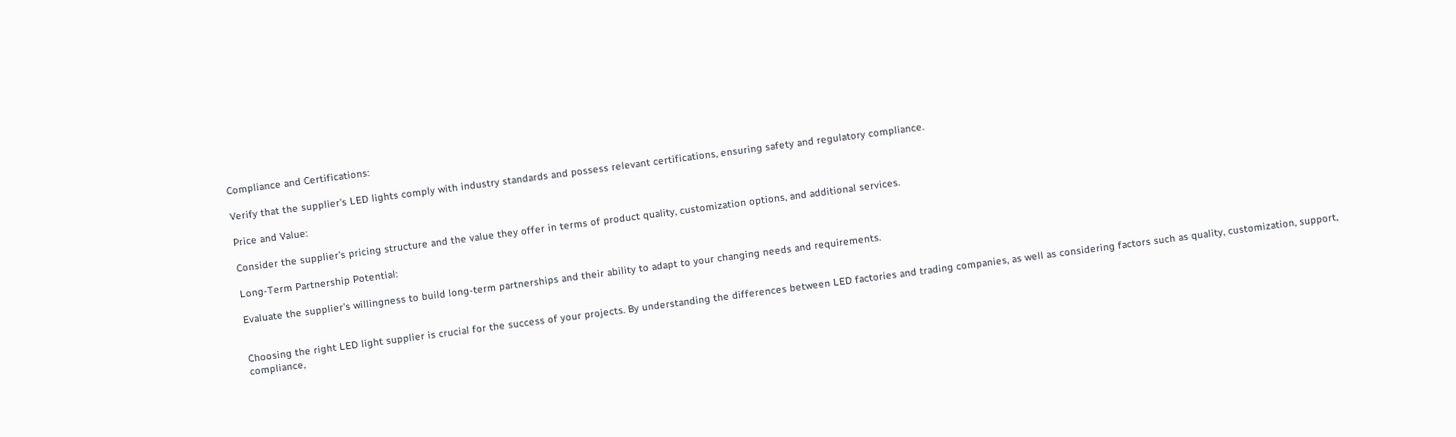Compliance and Certifications:

Verify that the supplier's LED lights comply with industry standards and possess relevant certifications, ensuring safety and regulatory compliance.

Price and Value:

Consider the supplier's pricing structure and the value they offer in terms of product quality, customization options, and additional services.

Long-Term Partnership Potential:

Evaluate the supplier's willingness to build long-term partnerships and their ability to adapt to your changing needs and requirements.


Choosing the right LED light supplier is crucial for the success of your projects. By understanding the differences between LED factories and trading companies, as well as considering factors such as quality, customization, support, compliance,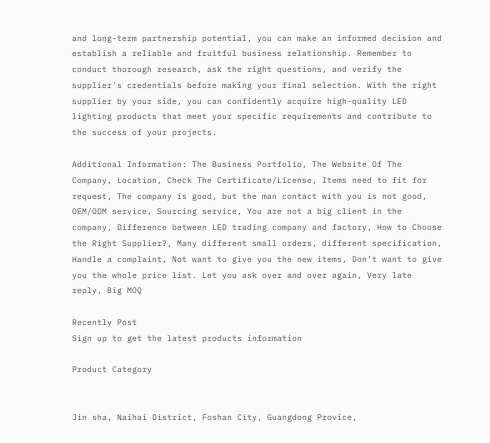and long-term partnership potential, you can make an informed decision and establish a reliable and fruitful business relationship. Remember to conduct thorough research, ask the right questions, and verify the supplier's credentials before making your final selection. With the right supplier by your side, you can confidently acquire high-quality LED lighting products that meet your specific requirements and contribute to the success of your projects.

Additional Information: The Business Portfolio, The Website Of The Company, Location, Check The Certificate/License, Items need to fit for request, The company is good, but the man contact with you is not good, OEM/ODM service, Sourcing service, You are not a big client in the company, Difference between LED trading company and factory, How to Choose the Right Supplier?, Many different small orders, different specification, Handle a complaint, Not want to give you the new items, Don’t want to give you the whole price list. Let you ask over and over again, Very late reply, Big MOQ

Recently Post
Sign up to get the latest products information

Product Category


Jin sha, Naihai District, Foshan City, Guangdong Provice,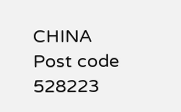CHINA
Post code 528223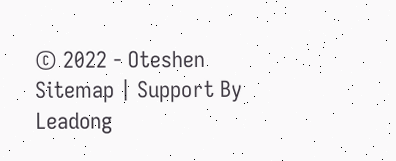© 2022 - Oteshen Sitemap | Support By Leadong